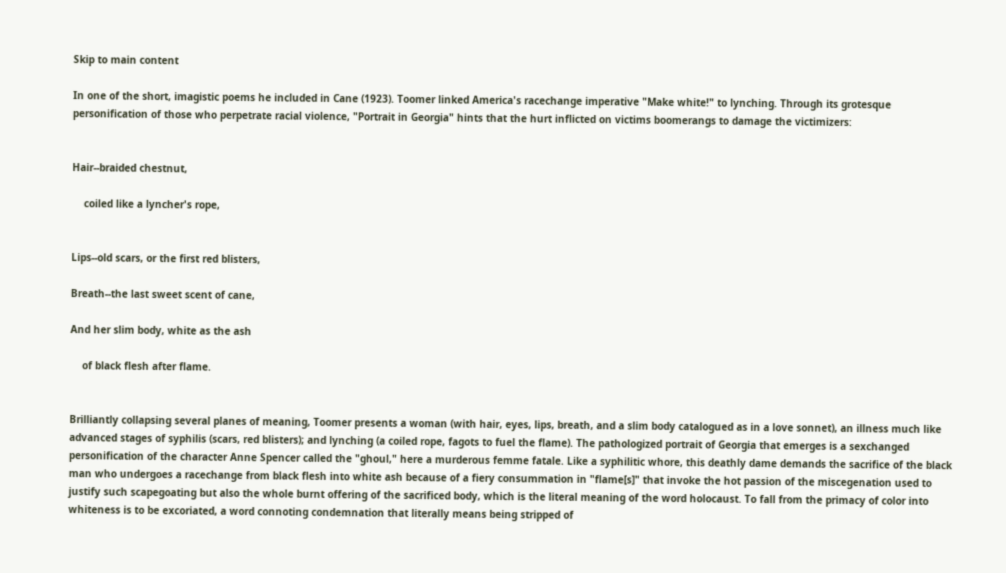Skip to main content

In one of the short, imagistic poems he included in Cane (1923). Toomer linked America's racechange imperative "Make white!" to lynching. Through its grotesque personification of those who perpetrate racial violence, "Portrait in Georgia" hints that the hurt inflicted on victims boomerangs to damage the victimizers:


Hair--braided chestnut,

    coiled like a lyncher's rope,


Lips--old scars, or the first red blisters,

Breath--the last sweet scent of cane,

And her slim body, white as the ash

    of black flesh after flame.


Brilliantly collapsing several planes of meaning, Toomer presents a woman (with hair, eyes, lips, breath, and a slim body catalogued as in a love sonnet), an illness much like advanced stages of syphilis (scars, red blisters); and lynching (a coiled rope, fagots to fuel the flame). The pathologized portrait of Georgia that emerges is a sexchanged personification of the character Anne Spencer called the "ghoul," here a murderous femme fatale. Like a syphilitic whore, this deathly dame demands the sacrifice of the black man who undergoes a racechange from black flesh into white ash because of a fiery consummation in "flame[s]" that invoke the hot passion of the miscegenation used to justify such scapegoating but also the whole burnt offering of the sacrificed body, which is the literal meaning of the word holocaust. To fall from the primacy of color into whiteness is to be excoriated, a word connoting condemnation that literally means being stripped of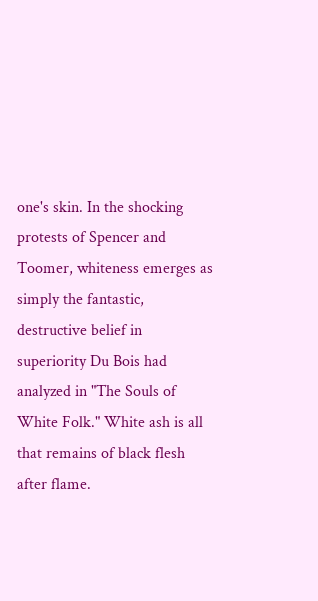one's skin. In the shocking protests of Spencer and Toomer, whiteness emerges as simply the fantastic, destructive belief in superiority Du Bois had analyzed in "The Souls of White Folk." White ash is all that remains of black flesh after flame.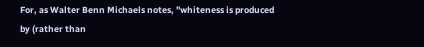For, as Walter Benn Michaels notes, "whiteness is produced by (rather than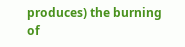produces) the burning of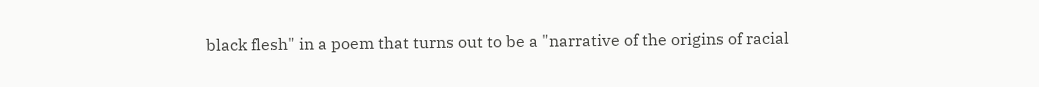black flesh" in a poem that turns out to be a "narrative of the origins of racial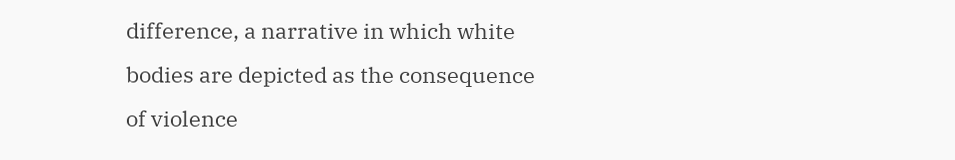difference, a narrative in which white bodies are depicted as the consequence of violence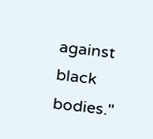against black bodies."